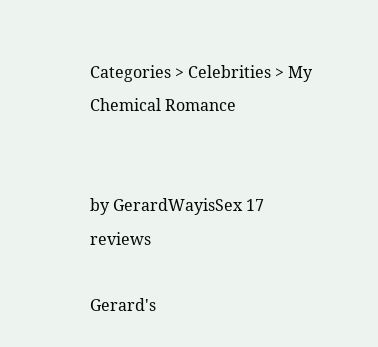Categories > Celebrities > My Chemical Romance


by GerardWayisSex 17 reviews

Gerard's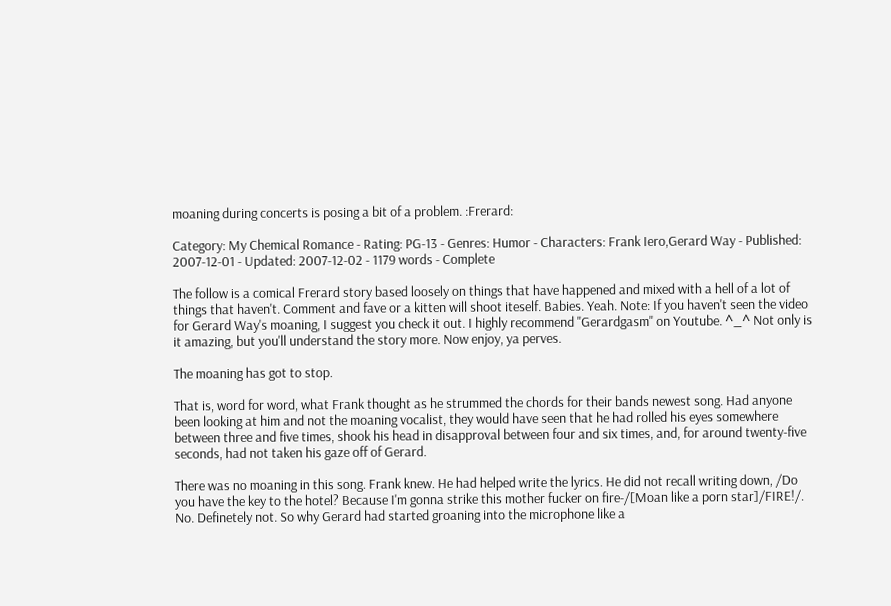moaning during concerts is posing a bit of a problem. :Frerard:

Category: My Chemical Romance - Rating: PG-13 - Genres: Humor - Characters: Frank Iero,Gerard Way - Published: 2007-12-01 - Updated: 2007-12-02 - 1179 words - Complete

The follow is a comical Frerard story based loosely on things that have happened and mixed with a hell of a lot of things that haven't. Comment and fave or a kitten will shoot iteself. Babies. Yeah. Note: If you haven't seen the video for Gerard Way's moaning, I suggest you check it out. I highly recommend "Gerardgasm" on Youtube. ^_^ Not only is it amazing, but you'll understand the story more. Now enjoy, ya perves.

The moaning has got to stop.

That is, word for word, what Frank thought as he strummed the chords for their bands newest song. Had anyone been looking at him and not the moaning vocalist, they would have seen that he had rolled his eyes somewhere between three and five times, shook his head in disapproval between four and six times, and, for around twenty-five seconds, had not taken his gaze off of Gerard.

There was no moaning in this song. Frank knew. He had helped write the lyrics. He did not recall writing down, /Do you have the key to the hotel? Because I'm gonna strike this mother fucker on fire-/[Moan like a porn star]/FIRE!/. No. Definetely not. So why Gerard had started groaning into the microphone like a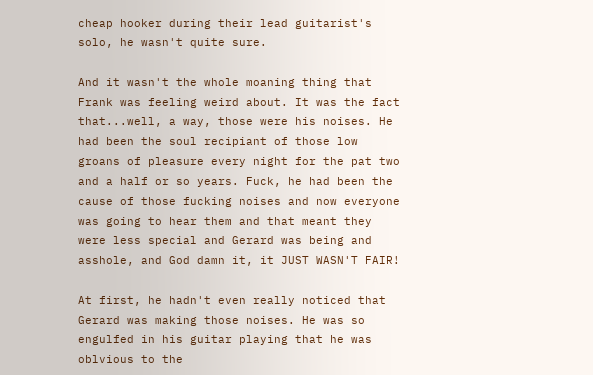cheap hooker during their lead guitarist's solo, he wasn't quite sure.

And it wasn't the whole moaning thing that Frank was feeling weird about. It was the fact that...well, a way, those were his noises. He had been the soul recipiant of those low groans of pleasure every night for the pat two and a half or so years. Fuck, he had been the cause of those fucking noises and now everyone was going to hear them and that meant they were less special and Gerard was being and asshole, and God damn it, it JUST WASN'T FAIR!

At first, he hadn't even really noticed that Gerard was making those noises. He was so engulfed in his guitar playing that he was oblvious to the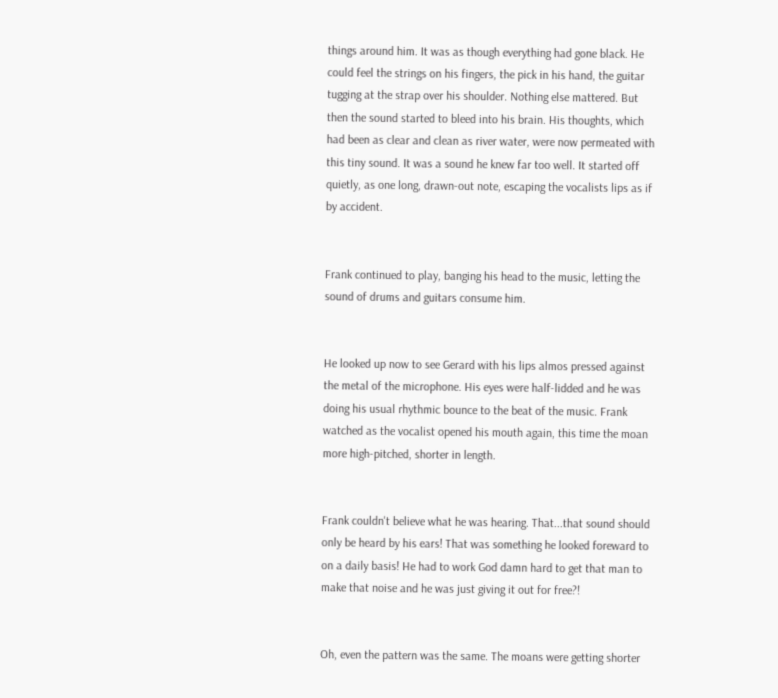things around him. It was as though everything had gone black. He could feel the strings on his fingers, the pick in his hand, the guitar tugging at the strap over his shoulder. Nothing else mattered. But then the sound started to bleed into his brain. His thoughts, which had been as clear and clean as river water, were now permeated with this tiny sound. It was a sound he knew far too well. It started off quietly, as one long, drawn-out note, escaping the vocalists lips as if by accident.


Frank continued to play, banging his head to the music, letting the sound of drums and guitars consume him.


He looked up now to see Gerard with his lips almos pressed against the metal of the microphone. His eyes were half-lidded and he was doing his usual rhythmic bounce to the beat of the music. Frank watched as the vocalist opened his mouth again, this time the moan more high-pitched, shorter in length.


Frank couldn't believe what he was hearing. That...that sound should only be heard by his ears! That was something he looked foreward to on a daily basis! He had to work God damn hard to get that man to make that noise and he was just giving it out for free?!


Oh, even the pattern was the same. The moans were getting shorter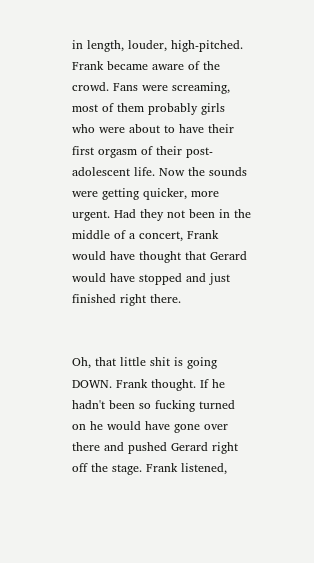in length, louder, high-pitched. Frank became aware of the crowd. Fans were screaming, most of them probably girls who were about to have their first orgasm of their post-adolescent life. Now the sounds were getting quicker, more urgent. Had they not been in the middle of a concert, Frank would have thought that Gerard would have stopped and just finished right there.


Oh, that little shit is going DOWN. Frank thought. If he hadn't been so fucking turned on he would have gone over there and pushed Gerard right off the stage. Frank listened,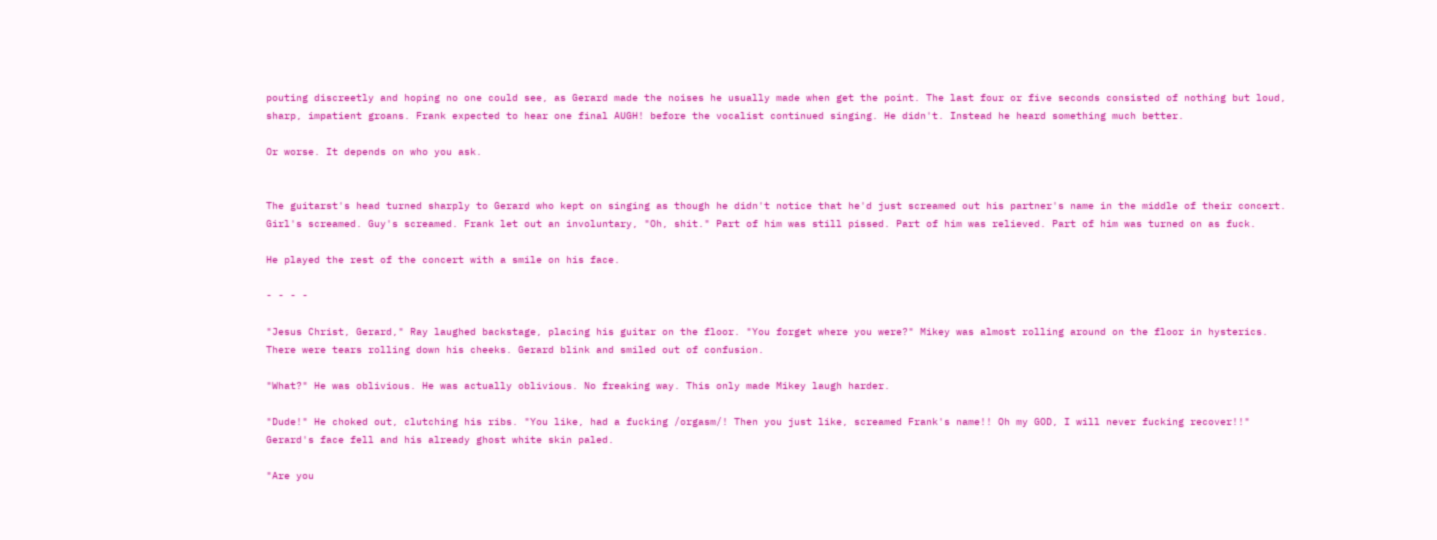pouting discreetly and hoping no one could see, as Gerard made the noises he usually made when get the point. The last four or five seconds consisted of nothing but loud, sharp, impatient groans. Frank expected to hear one final AUGH! before the vocalist continued singing. He didn't. Instead he heard something much better.

Or worse. It depends on who you ask.


The guitarst's head turned sharply to Gerard who kept on singing as though he didn't notice that he'd just screamed out his partner's name in the middle of their concert. Girl's screamed. Guy's screamed. Frank let out an involuntary, "Oh, shit." Part of him was still pissed. Part of him was relieved. Part of him was turned on as fuck.

He played the rest of the concert with a smile on his face.

- - - -

"Jesus Christ, Gerard," Ray laughed backstage, placing his guitar on the floor. "You forget where you were?" Mikey was almost rolling around on the floor in hysterics. There were tears rolling down his cheeks. Gerard blink and smiled out of confusion.

"What?" He was oblivious. He was actually oblivious. No freaking way. This only made Mikey laugh harder.

"Dude!" He choked out, clutching his ribs. "You like, had a fucking /orgasm/! Then you just like, screamed Frank's name!! Oh my GOD, I will never fucking recover!!" Gerard's face fell and his already ghost white skin paled.

"Are you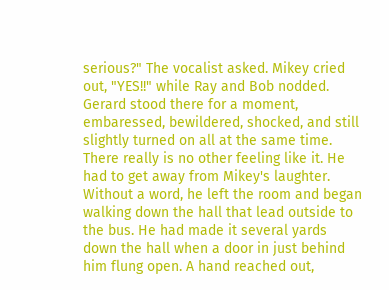serious?" The vocalist asked. Mikey cried out, "YES!!" while Ray and Bob nodded. Gerard stood there for a moment, embaressed, bewildered, shocked, and still slightly turned on all at the same time. There really is no other feeling like it. He had to get away from Mikey's laughter. Without a word, he left the room and began walking down the hall that lead outside to the bus. He had made it several yards down the hall when a door in just behind him flung open. A hand reached out,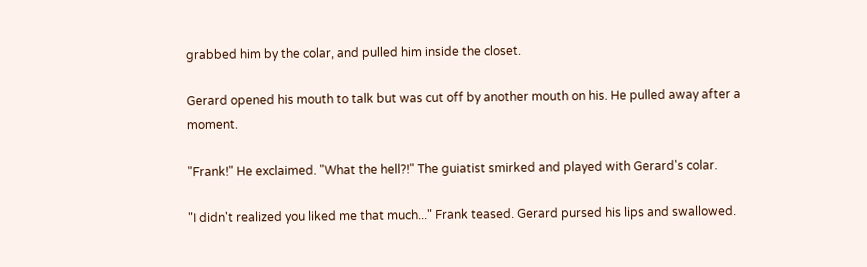grabbed him by the colar, and pulled him inside the closet.

Gerard opened his mouth to talk but was cut off by another mouth on his. He pulled away after a moment.

"Frank!" He exclaimed. "What the hell?!" The guiatist smirked and played with Gerard's colar.

"I didn't realized you liked me that much..." Frank teased. Gerard pursed his lips and swallowed.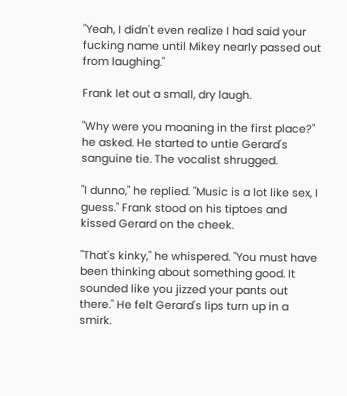"Yeah, I didn't even realize I had said your fucking name until Mikey nearly passed out from laughing."

Frank let out a small, dry laugh.

"Why were you moaning in the first place?" he asked. He started to untie Gerard's sanguine tie. The vocalist shrugged.

"I dunno," he replied. "Music is a lot like sex, I guess." Frank stood on his tiptoes and kissed Gerard on the cheek.

"That's kinky," he whispered. "You must have been thinking about something good. It sounded like you jizzed your pants out there." He felt Gerard's lips turn up in a smirk.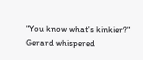"You know what's kinkier?" Gerard whispered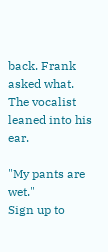back. Frank asked what. The vocalist leaned into his ear.

"My pants are wet."
Sign up to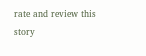rate and review this story